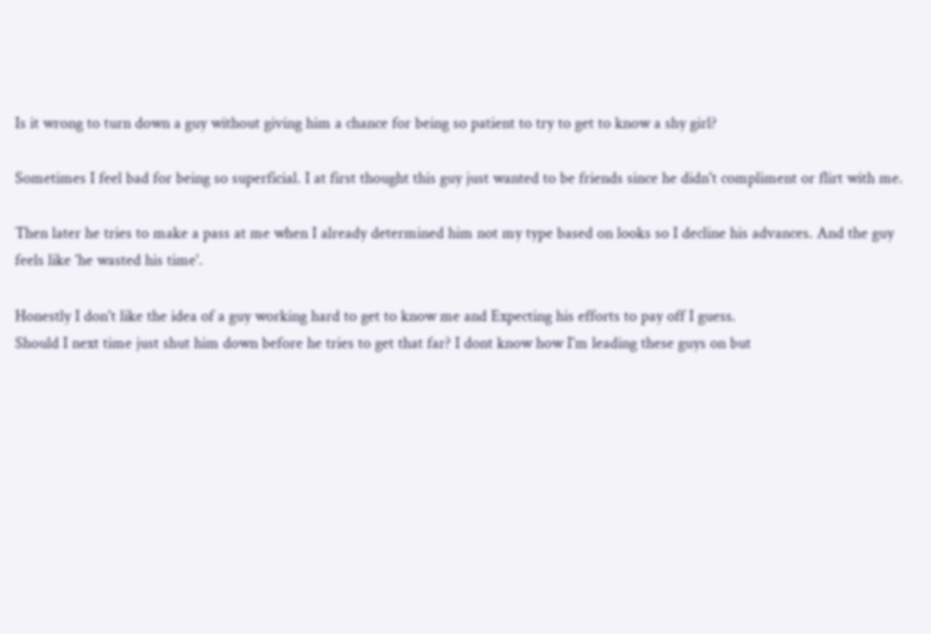Is it wrong to turn down a guy without giving him a chance for being so patient to try to get to know a shy girl?

Sometimes I feel bad for being so superficial. I at first thought this guy just wanted to be friends since he didn't compliment or flirt with me.

Then later he tries to make a pass at me when I already determined him not my type based on looks so I decline his advances. And the guy feels like 'he wasted his time'.

Honestly I don't like the idea of a guy working hard to get to know me and Expecting his efforts to pay off I guess.
Should I next time just shut him down before he tries to get that far? I dont know how I'm leading these guys on but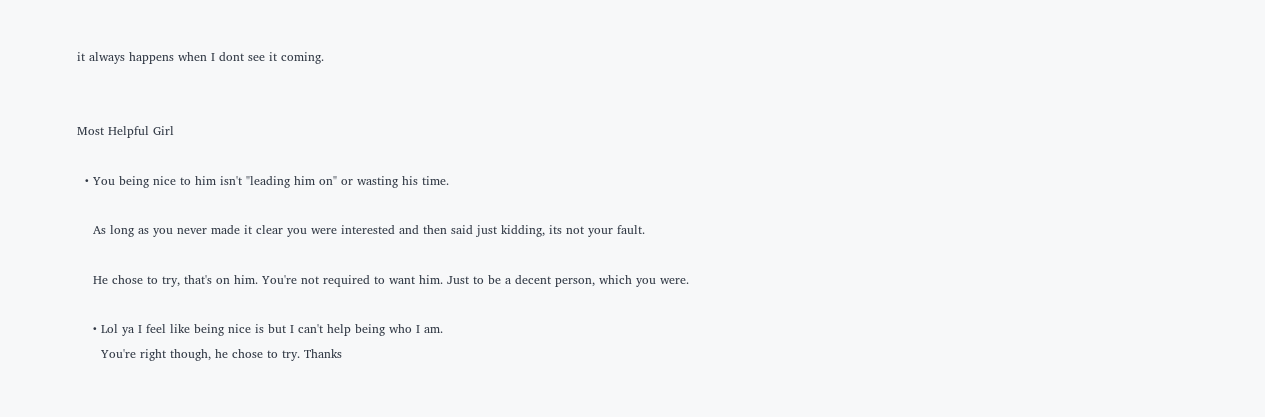it always happens when I dont see it coming.


Most Helpful Girl

  • You being nice to him isn't "leading him on" or wasting his time.

    As long as you never made it clear you were interested and then said just kidding, its not your fault.

    He chose to try, that's on him. You're not required to want him. Just to be a decent person, which you were.

    • Lol ya I feel like being nice is but I can't help being who I am.
      You're right though, he chose to try. Thanks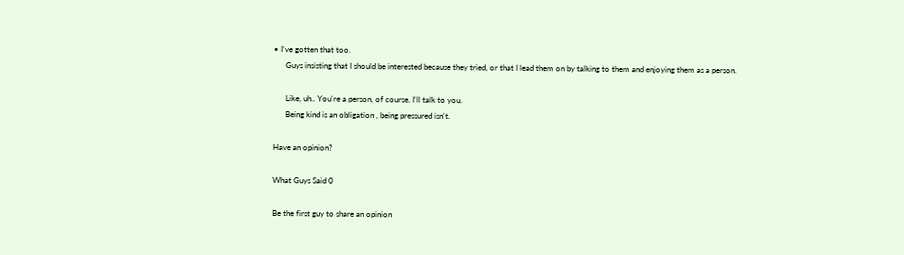• I've gotten that too.
      Guys insisting that I should be interested because they tried, or that I lead them on by talking to them and enjoying them as a person.

      Like, uh.. You're a person, of course. I'll talk to you.
      Being kind is an obligation , being pressured isn't.

Have an opinion?

What Guys Said 0

Be the first guy to share an opinion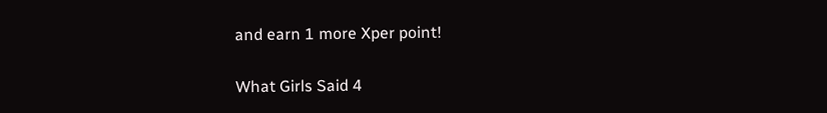and earn 1 more Xper point!

What Girls Said 4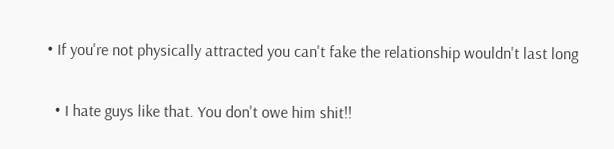• If you're not physically attracted you can't fake the relationship wouldn't last long

  • I hate guys like that. You don't owe him shit!!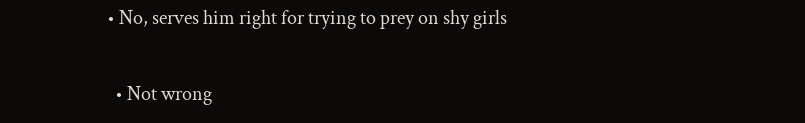• No, serves him right for trying to prey on shy girls

  • Not wrong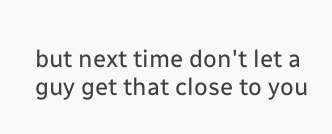but next time don't let a guy get that close to you